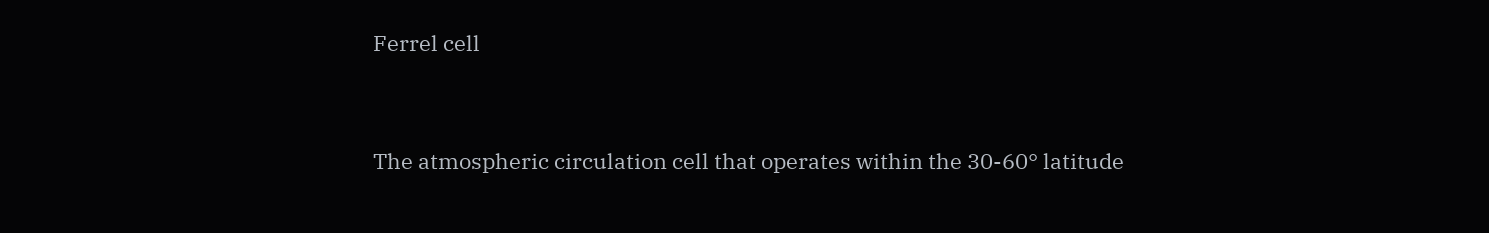Ferrel cell


The atmospheric circulation cell that operates within the 30-60° latitude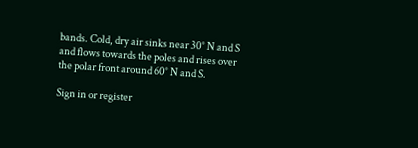bands. Cold, dry air sinks near 30° N and S and flows towards the poles and rises over the polar front around 60° N and S.

Sign in or register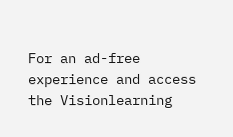For an ad-free experience and access the Visionlearning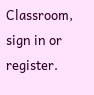Classroom, sign in or register.